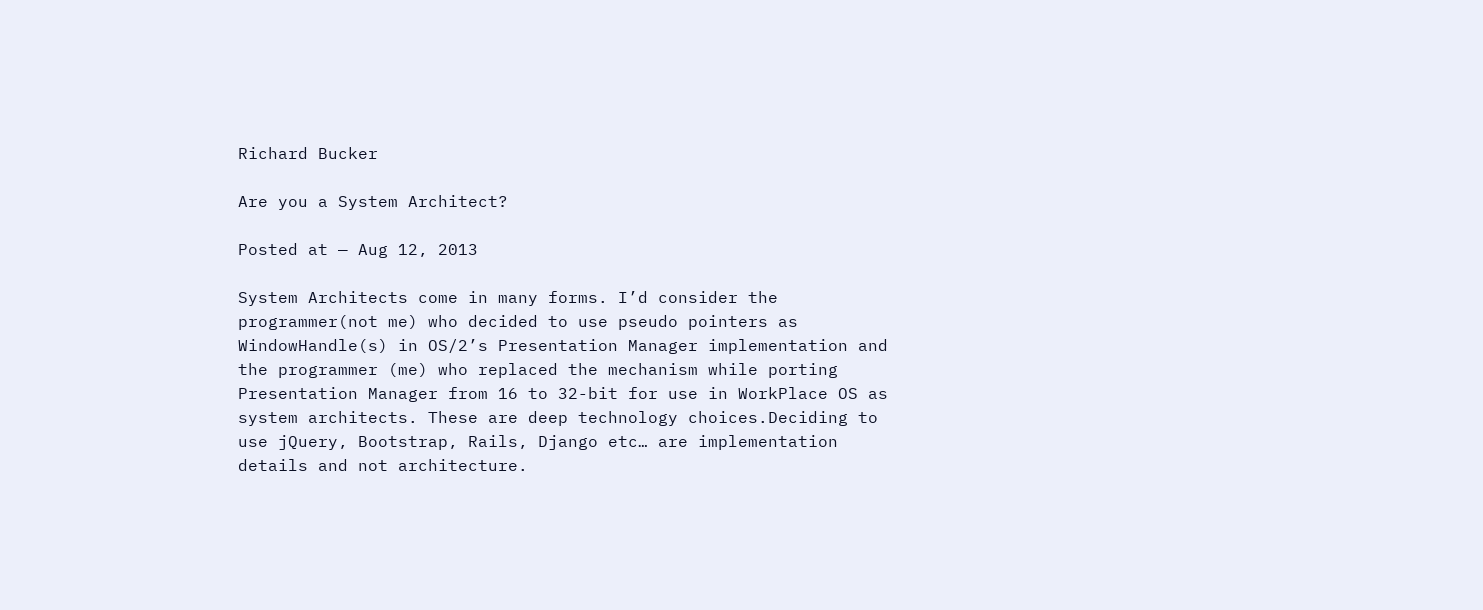Richard Bucker

Are you a System Architect?

Posted at — Aug 12, 2013

System Architects come in many forms. I’d consider the programmer(not me) who decided to use pseudo pointers as WindowHandle(s) in OS/2’s Presentation Manager implementation and the programmer (me) who replaced the mechanism while porting Presentation Manager from 16 to 32-bit for use in WorkPlace OS as system architects. These are deep technology choices.Deciding to use jQuery, Bootstrap, Rails, Django etc… are implementation details and not architecture.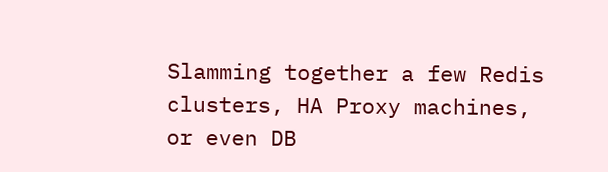Slamming together a few Redis clusters, HA Proxy machines, or even DB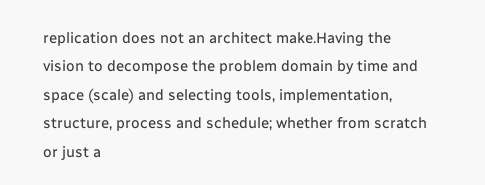replication does not an architect make.Having the vision to decompose the problem domain by time and space (scale) and selecting tools, implementation, structure, process and schedule; whether from scratch or just a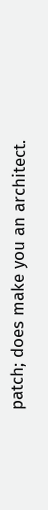patch; does make you an architect.